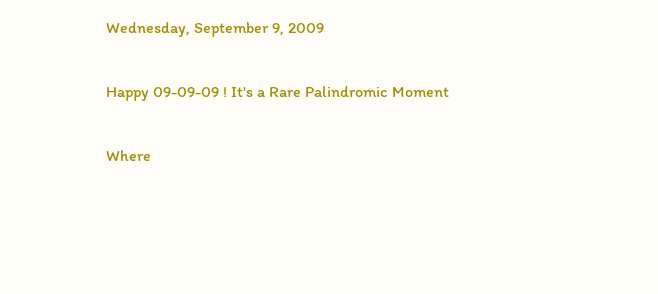Wednesday, September 9, 2009

Happy 09-09-09 ! It's a Rare Palindromic Moment

Where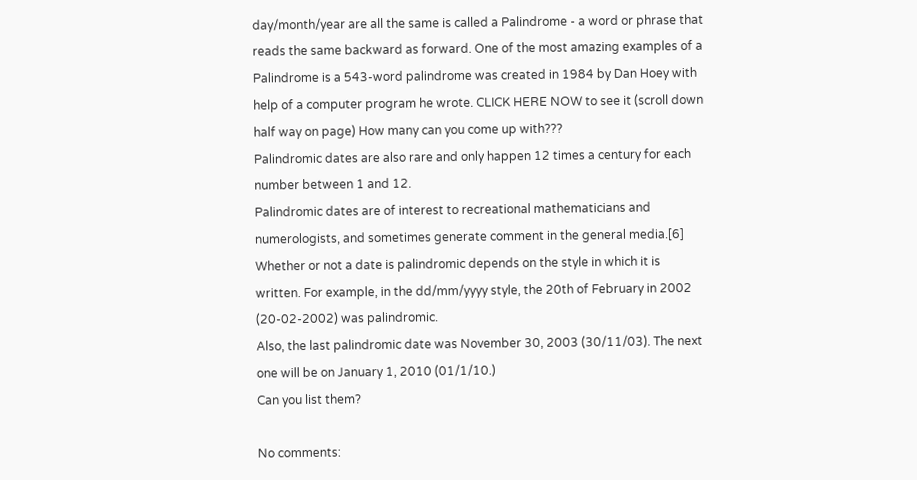day/month/year are all the same is called a Palindrome - a word or phrase that reads the same backward as forward. One of the most amazing examples of a Palindrome is a 543-word palindrome was created in 1984 by Dan Hoey with help of a computer program he wrote. CLICK HERE NOW to see it (scroll down half way on page) How many can you come up with???
Palindromic dates are also rare and only happen 12 times a century for each number between 1 and 12.
Palindromic dates are of interest to recreational mathematicians and numerologists, and sometimes generate comment in the general media.[6] Whether or not a date is palindromic depends on the style in which it is written. For example, in the dd/mm/yyyy style, the 20th of February in 2002 (20-02-2002) was palindromic.
Also, the last palindromic date was November 30, 2003 (30/11/03). The next one will be on January 1, 2010 (01/1/10.)
Can you list them?

No comments: